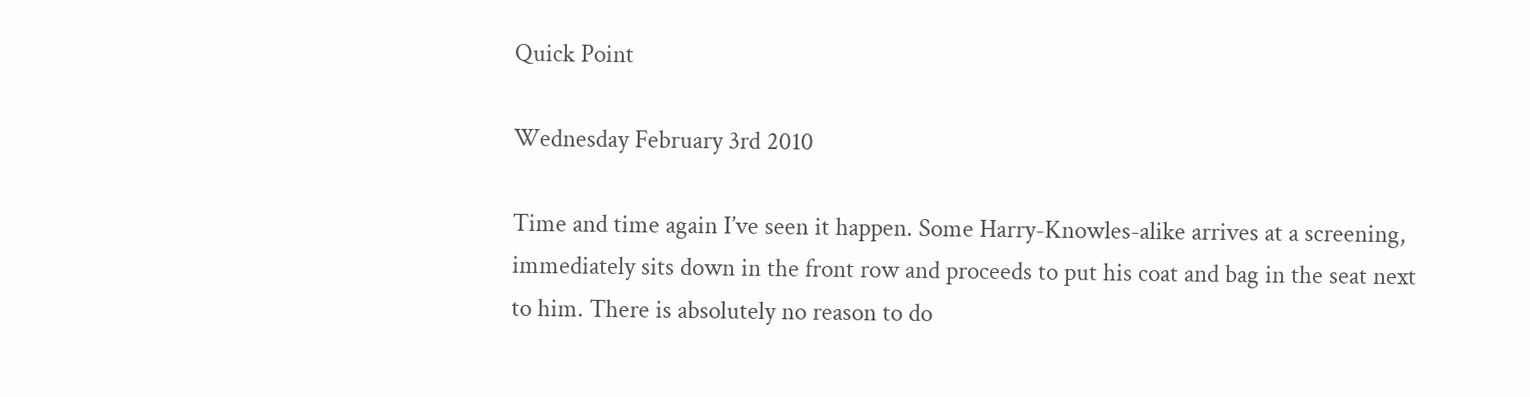Quick Point

Wednesday February 3rd 2010

Time and time again I’ve seen it happen. Some Harry-Knowles-alike arrives at a screening, immediately sits down in the front row and proceeds to put his coat and bag in the seat next to him. There is absolutely no reason to do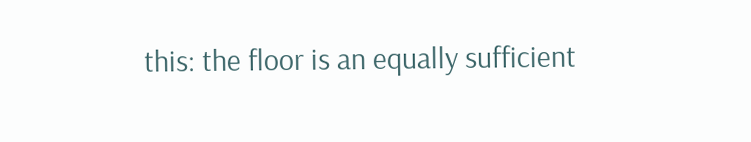this: the floor is an equally sufficient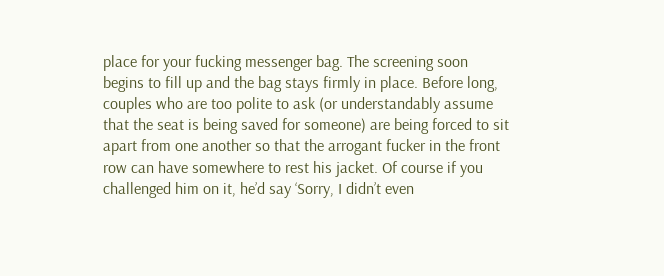place for your fucking messenger bag. The screening soon begins to fill up and the bag stays firmly in place. Before long, couples who are too polite to ask (or understandably assume that the seat is being saved for someone) are being forced to sit apart from one another so that the arrogant fucker in the front row can have somewhere to rest his jacket. Of course if you challenged him on it, he’d say ‘Sorry, I didn’t even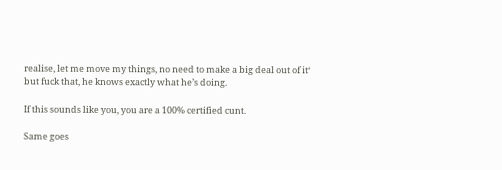realise, let me move my things, no need to make a big deal out of it‘ but fuck that, he knows exactly what he’s doing.

If this sounds like you, you are a 100% certified cunt.

Same goes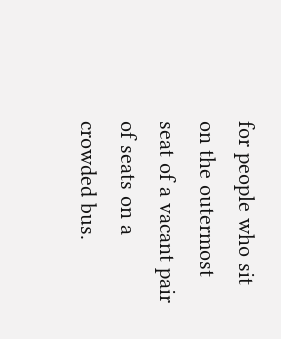for people who sit on the outermost seat of a vacant pair of seats on a crowded bus.